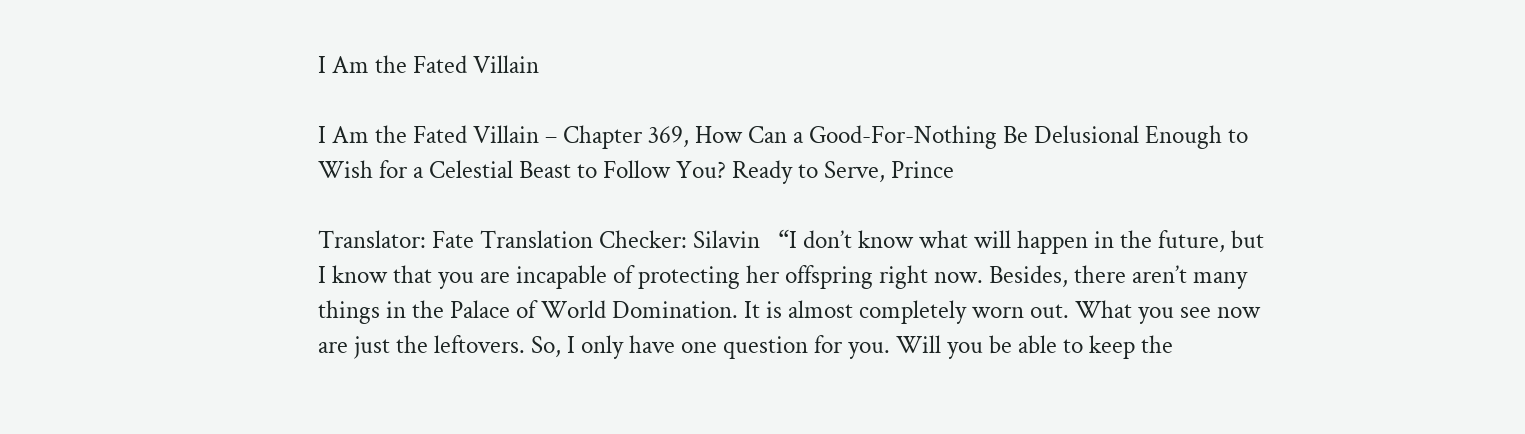I Am the Fated Villain

I Am the Fated Villain – Chapter 369, How Can a Good-For-Nothing Be Delusional Enough to Wish for a Celestial Beast to Follow You? Ready to Serve, Prince

Translator: Fate Translation Checker: Silavin   “I don’t know what will happen in the future, but I know that you are incapable of protecting her offspring right now. Besides, there aren’t many things in the Palace of World Domination. It is almost completely worn out. What you see now are just the leftovers. So, I only have one question for you. Will you be able to keep the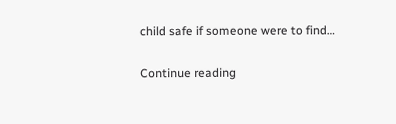child safe if someone were to find…

Continue reading